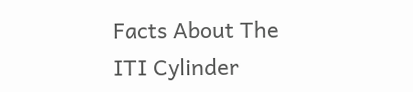Facts About The ITI Cylinder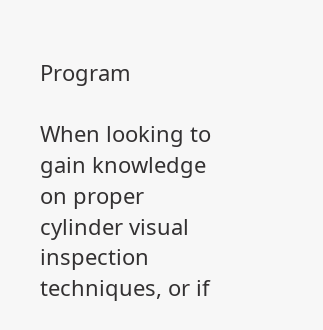Program

When looking to gain knowledge on proper cylinder visual inspection techniques, or if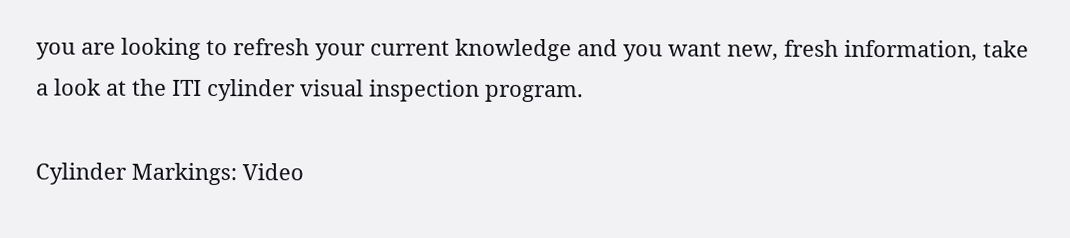you are looking to refresh your current knowledge and you want new, fresh information, take a look at the ITI cylinder visual inspection program.

Cylinder Markings: Video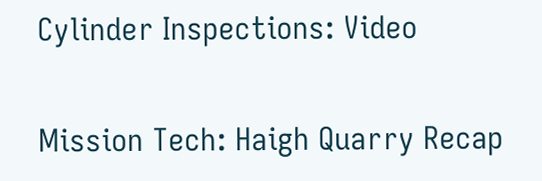Cylinder Inspections: Video

Mission Tech: Haigh Quarry Recap